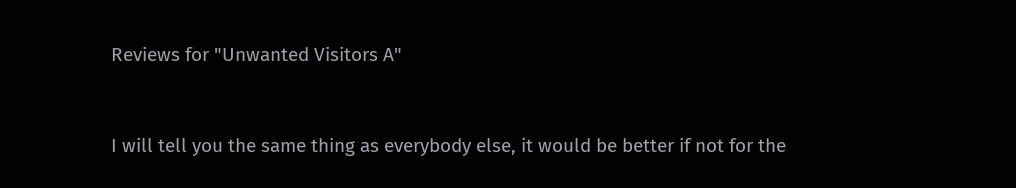Reviews for "Unwanted Visitors A"


I will tell you the same thing as everybody else, it would be better if not for the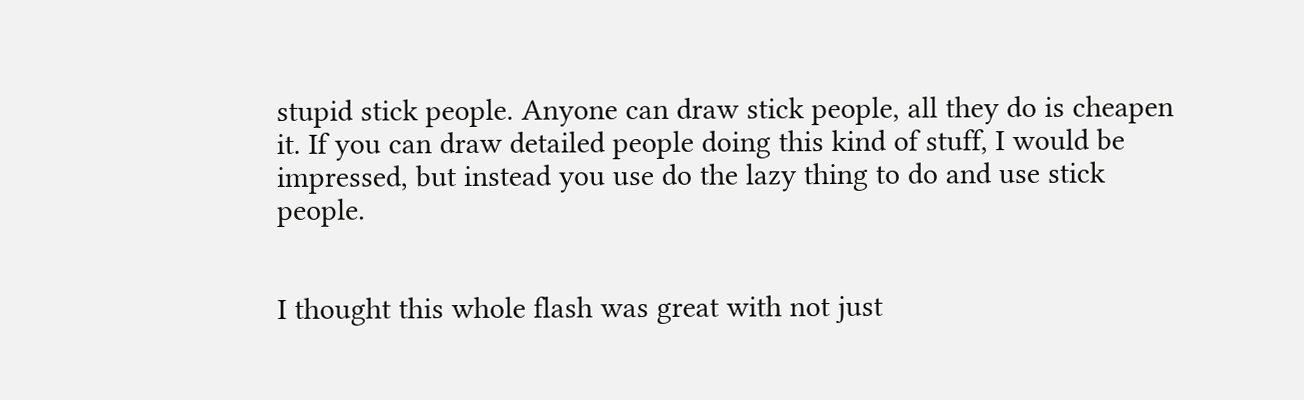stupid stick people. Anyone can draw stick people, all they do is cheapen it. If you can draw detailed people doing this kind of stuff, I would be impressed, but instead you use do the lazy thing to do and use stick people.


I thought this whole flash was great with not just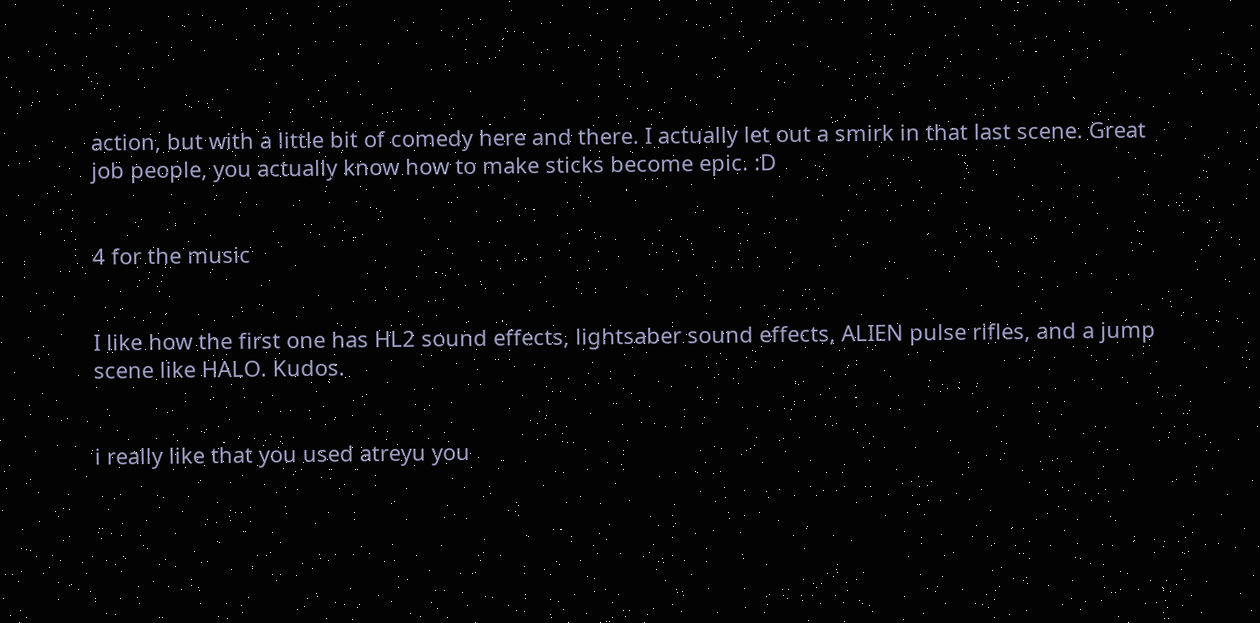action, but with a little bit of comedy here and there. I actually let out a smirk in that last scene. Great job people, you actually know how to make sticks become epic. :D


4 for the music


I like how the first one has HL2 sound effects, lightsaber sound effects, ALIEN pulse rifles, and a jump scene like HALO. Kudos.


i really like that you used atreyu you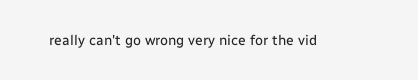really can't go wrong very nice for the vid